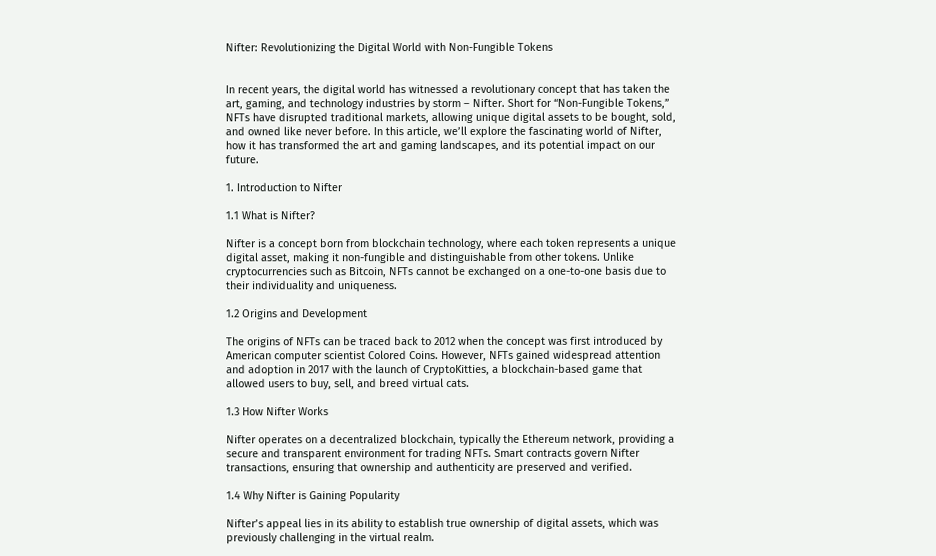Nifter: Revolutionizing the Digital World with Non-Fungible Tokens


In recent years, the digital world has witnessed a revolutionary concept that has taken the art, gaming, and technology industries by storm – Nifter. Short for “Non-Fungible Tokens,” NFTs have disrupted traditional markets, allowing unique digital assets to be bought, sold, and owned like never before. In this article, we’ll explore the fascinating world of Nifter, how it has transformed the art and gaming landscapes, and its potential impact on our future.

1. Introduction to Nifter

1.1 What is Nifter?

Nifter is a concept born from blockchain technology, where each token represents a unique digital asset, making it non-fungible and distinguishable from other tokens. Unlike cryptocurrencies such as Bitcoin, NFTs cannot be exchanged on a one-to-one basis due to their individuality and uniqueness.

1.2 Origins and Development

The origins of NFTs can be traced back to 2012 when the concept was first introduced by American computer scientist Colored Coins. However, NFTs gained widespread attention and adoption in 2017 with the launch of CryptoKitties, a blockchain-based game that allowed users to buy, sell, and breed virtual cats.

1.3 How Nifter Works

Nifter operates on a decentralized blockchain, typically the Ethereum network, providing a secure and transparent environment for trading NFTs. Smart contracts govern Nifter transactions, ensuring that ownership and authenticity are preserved and verified.

1.4 Why Nifter is Gaining Popularity

Nifter’s appeal lies in its ability to establish true ownership of digital assets, which was previously challenging in the virtual realm.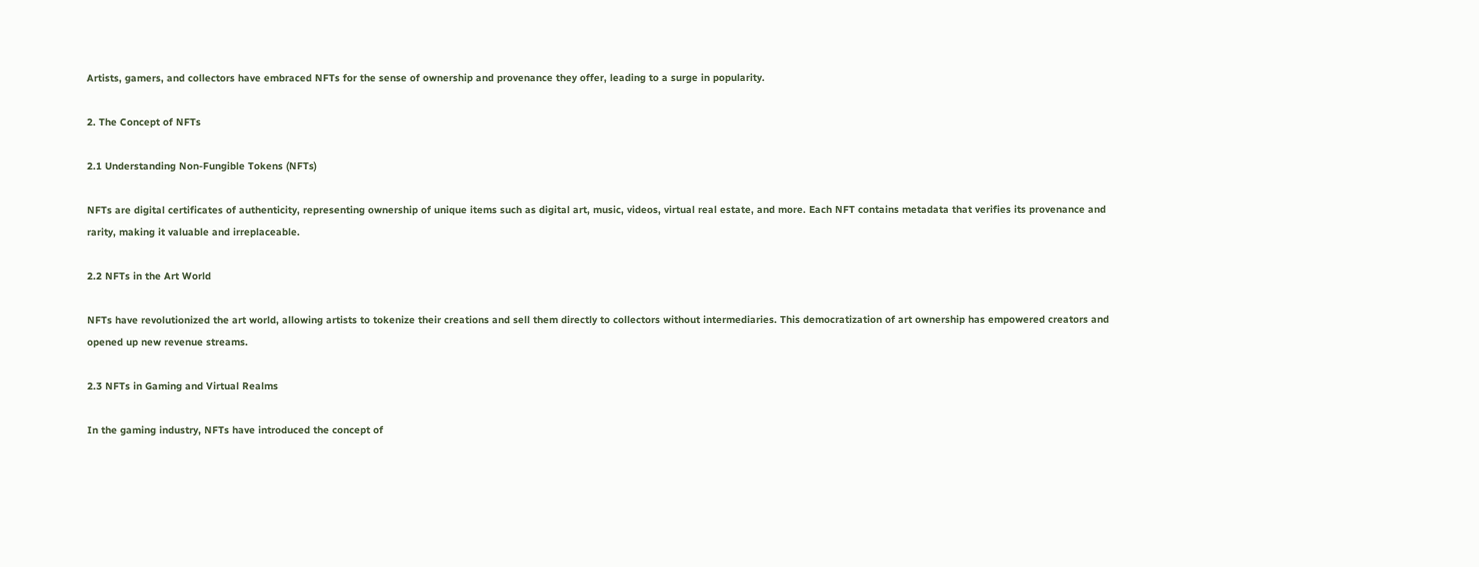Artists, gamers, and collectors have embraced NFTs for the sense of ownership and provenance they offer, leading to a surge in popularity.

2. The Concept of NFTs

2.1 Understanding Non-Fungible Tokens (NFTs)

NFTs are digital certificates of authenticity, representing ownership of unique items such as digital art, music, videos, virtual real estate, and more. Each NFT contains metadata that verifies its provenance and rarity, making it valuable and irreplaceable.

2.2 NFTs in the Art World

NFTs have revolutionized the art world, allowing artists to tokenize their creations and sell them directly to collectors without intermediaries. This democratization of art ownership has empowered creators and opened up new revenue streams.

2.3 NFTs in Gaming and Virtual Realms

In the gaming industry, NFTs have introduced the concept of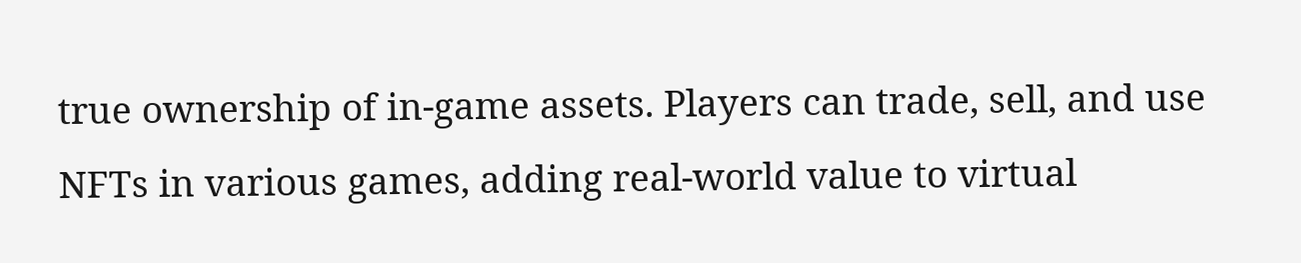true ownership of in-game assets. Players can trade, sell, and use NFTs in various games, adding real-world value to virtual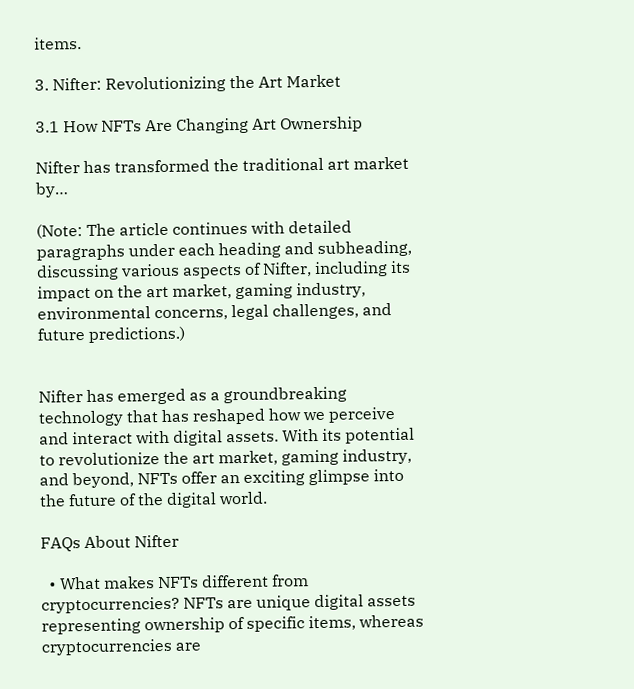items.

3. Nifter: Revolutionizing the Art Market

3.1 How NFTs Are Changing Art Ownership

Nifter has transformed the traditional art market by…

(Note: The article continues with detailed paragraphs under each heading and subheading, discussing various aspects of Nifter, including its impact on the art market, gaming industry, environmental concerns, legal challenges, and future predictions.)


Nifter has emerged as a groundbreaking technology that has reshaped how we perceive and interact with digital assets. With its potential to revolutionize the art market, gaming industry, and beyond, NFTs offer an exciting glimpse into the future of the digital world.

FAQs About Nifter

  • What makes NFTs different from cryptocurrencies? NFTs are unique digital assets representing ownership of specific items, whereas cryptocurrencies are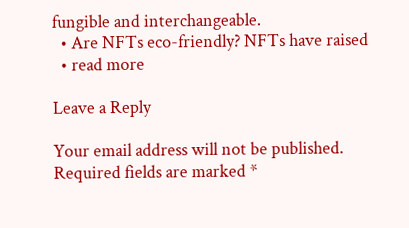fungible and interchangeable.
  • Are NFTs eco-friendly? NFTs have raised
  • read more

Leave a Reply

Your email address will not be published. Required fields are marked *